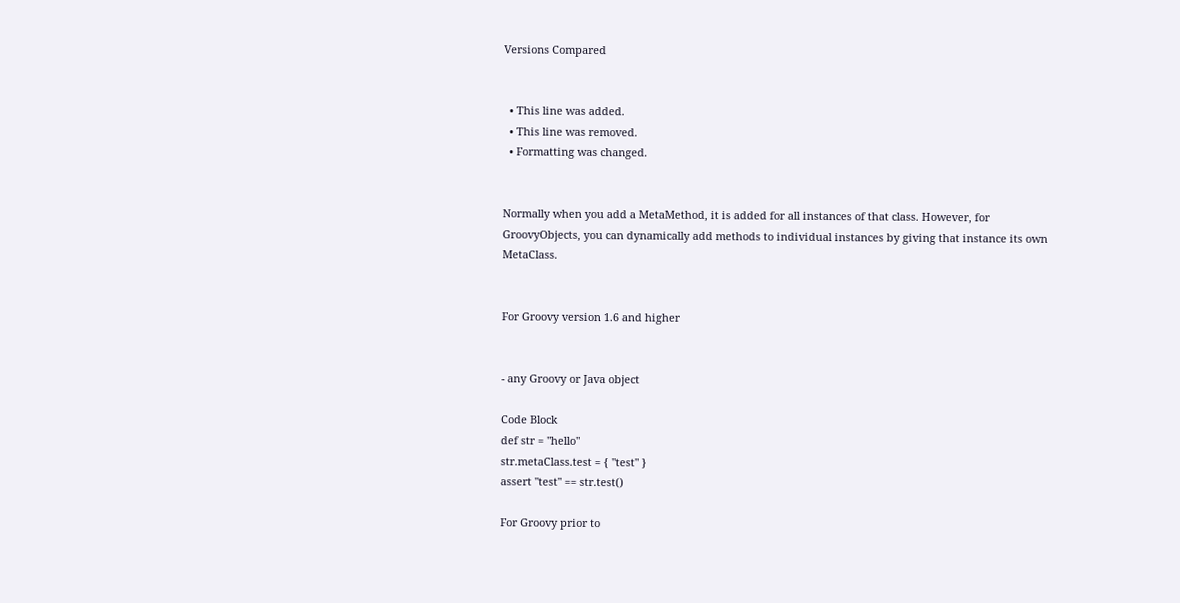Versions Compared


  • This line was added.
  • This line was removed.
  • Formatting was changed.


Normally when you add a MetaMethod, it is added for all instances of that class. However, for GroovyObjects, you can dynamically add methods to individual instances by giving that instance its own MetaClass.


For Groovy version 1.6 and higher


- any Groovy or Java object

Code Block
def str = "hello"
str.metaClass.test = { "test" }
assert "test" == str.test()

For Groovy prior to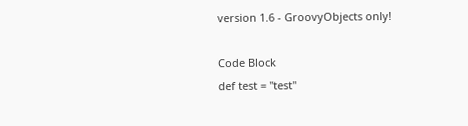version 1.6 - GroovyObjects only!

Code Block
def test = "test"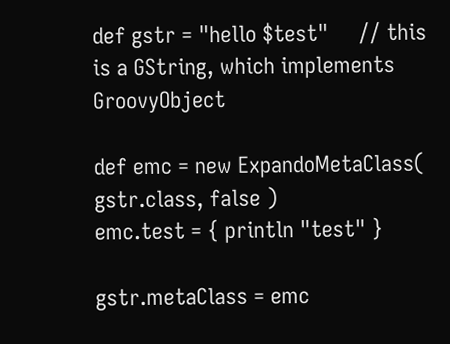def gstr = "hello $test"     // this is a GString, which implements GroovyObject

def emc = new ExpandoMetaClass( gstr.class, false )
emc.test = { println "test" }

gstr.metaClass = emc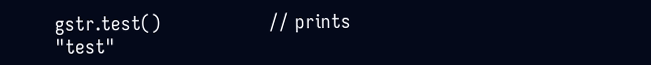gstr.test()                  // prints "test"